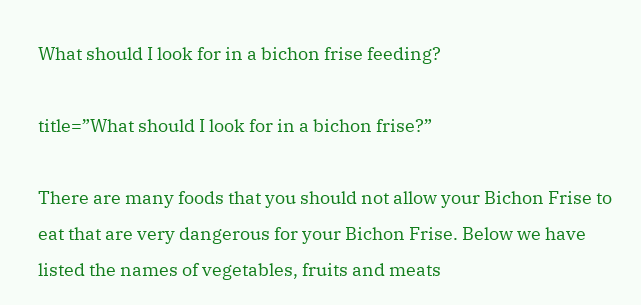What should I look for in a bichon frise feeding?

title=”What should I look for in a bichon frise?”

There are many foods that you should not allow your Bichon Frise to eat that are very dangerous for your Bichon Frise. Below we have listed the names of vegetables, fruits and meats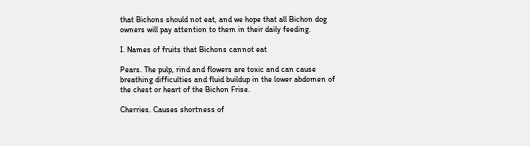that Bichons should not eat, and we hope that all Bichon dog owners will pay attention to them in their daily feeding.

I. Names of fruits that Bichons cannot eat

Pears. The pulp, rind and flowers are toxic and can cause breathing difficulties and fluid buildup in the lower abdomen of the chest or heart of the Bichon Frise.

Cherries. Causes shortness of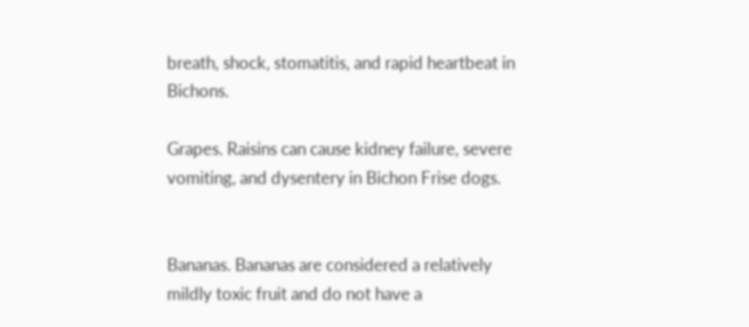breath, shock, stomatitis, and rapid heartbeat in Bichons.

Grapes. Raisins can cause kidney failure, severe vomiting, and dysentery in Bichon Frise dogs.


Bananas. Bananas are considered a relatively mildly toxic fruit and do not have a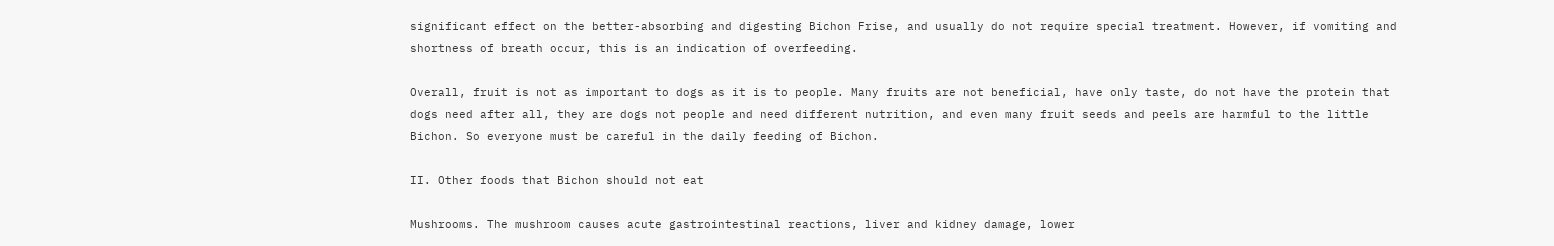significant effect on the better-absorbing and digesting Bichon Frise, and usually do not require special treatment. However, if vomiting and shortness of breath occur, this is an indication of overfeeding.

Overall, fruit is not as important to dogs as it is to people. Many fruits are not beneficial, have only taste, do not have the protein that dogs need after all, they are dogs not people and need different nutrition, and even many fruit seeds and peels are harmful to the little Bichon. So everyone must be careful in the daily feeding of Bichon.

II. Other foods that Bichon should not eat

Mushrooms. The mushroom causes acute gastrointestinal reactions, liver and kidney damage, lower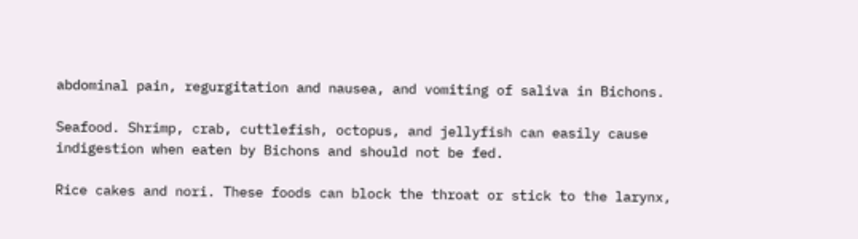abdominal pain, regurgitation and nausea, and vomiting of saliva in Bichons.

Seafood. Shrimp, crab, cuttlefish, octopus, and jellyfish can easily cause indigestion when eaten by Bichons and should not be fed.

Rice cakes and nori. These foods can block the throat or stick to the larynx,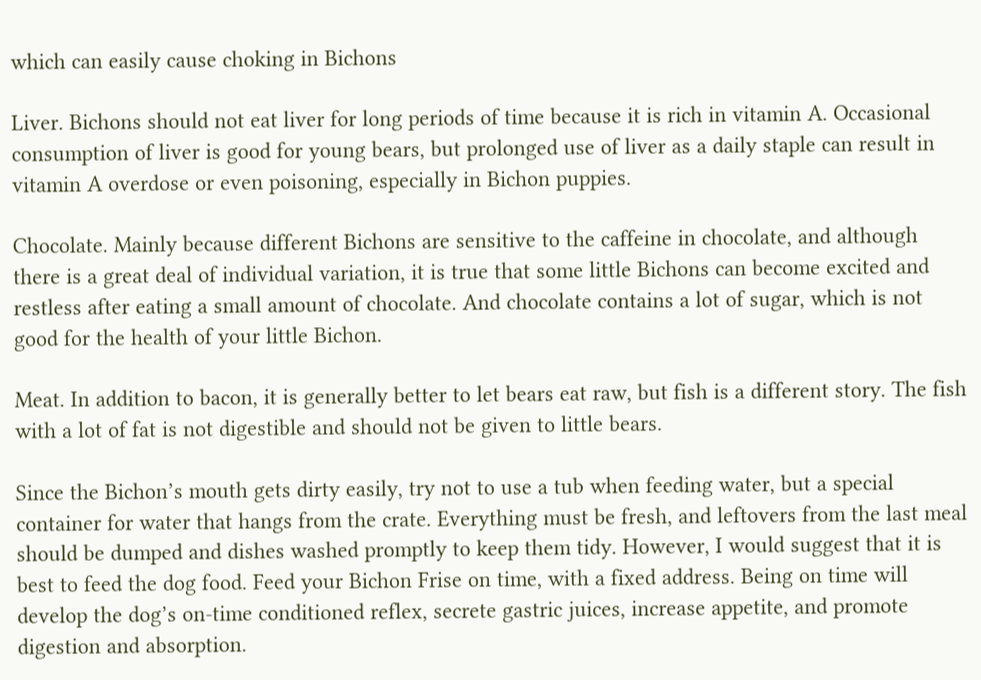which can easily cause choking in Bichons

Liver. Bichons should not eat liver for long periods of time because it is rich in vitamin A. Occasional consumption of liver is good for young bears, but prolonged use of liver as a daily staple can result in vitamin A overdose or even poisoning, especially in Bichon puppies.

Chocolate. Mainly because different Bichons are sensitive to the caffeine in chocolate, and although there is a great deal of individual variation, it is true that some little Bichons can become excited and restless after eating a small amount of chocolate. And chocolate contains a lot of sugar, which is not good for the health of your little Bichon.

Meat. In addition to bacon, it is generally better to let bears eat raw, but fish is a different story. The fish with a lot of fat is not digestible and should not be given to little bears.

Since the Bichon’s mouth gets dirty easily, try not to use a tub when feeding water, but a special container for water that hangs from the crate. Everything must be fresh, and leftovers from the last meal should be dumped and dishes washed promptly to keep them tidy. However, I would suggest that it is best to feed the dog food. Feed your Bichon Frise on time, with a fixed address. Being on time will develop the dog’s on-time conditioned reflex, secrete gastric juices, increase appetite, and promote digestion and absorption.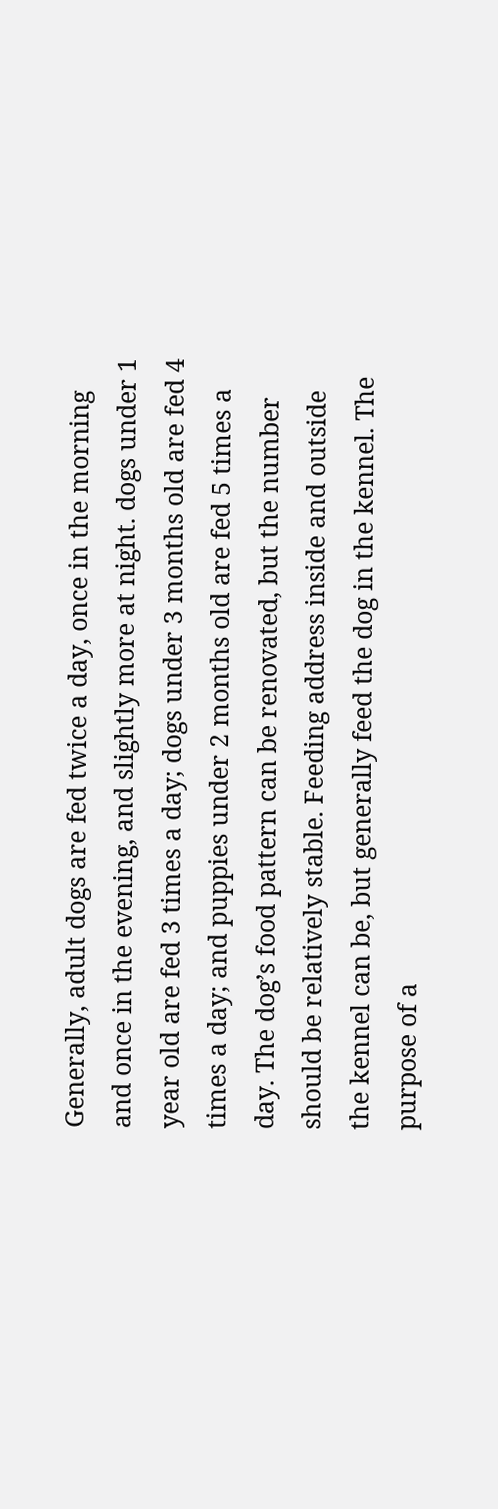Generally, adult dogs are fed twice a day, once in the morning and once in the evening, and slightly more at night. dogs under 1 year old are fed 3 times a day; dogs under 3 months old are fed 4 times a day; and puppies under 2 months old are fed 5 times a day. The dog’s food pattern can be renovated, but the number should be relatively stable. Feeding address inside and outside the kennel can be, but generally feed the dog in the kennel. The purpose of a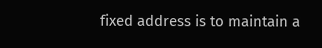fixed address is to maintain a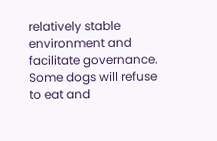relatively stable environment and facilitate governance. Some dogs will refuse to eat and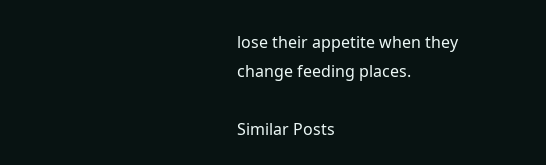lose their appetite when they change feeding places.

Similar Posts